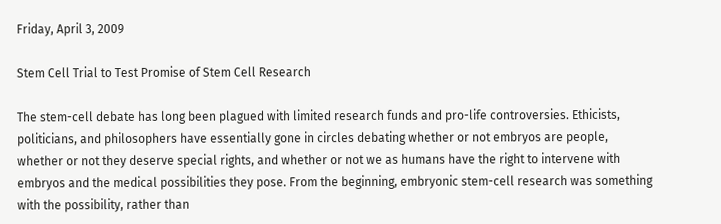Friday, April 3, 2009

Stem Cell Trial to Test Promise of Stem Cell Research

The stem-cell debate has long been plagued with limited research funds and pro-life controversies. Ethicists, politicians, and philosophers have essentially gone in circles debating whether or not embryos are people, whether or not they deserve special rights, and whether or not we as humans have the right to intervene with embryos and the medical possibilities they pose. From the beginning, embryonic stem-cell research was something with the possibility, rather than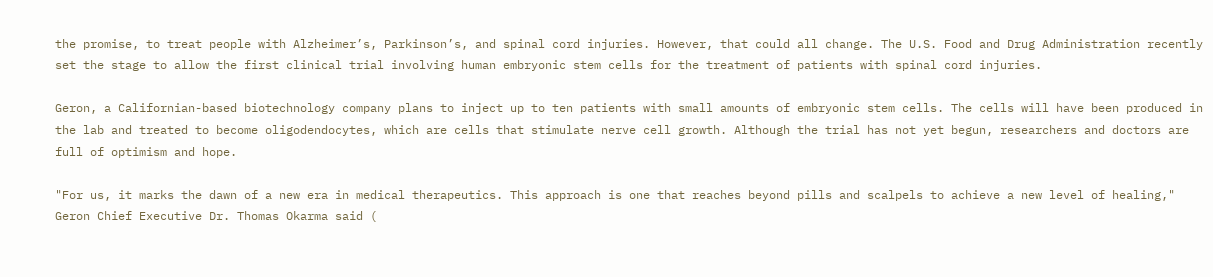the promise, to treat people with Alzheimer’s, Parkinson’s, and spinal cord injuries. However, that could all change. The U.S. Food and Drug Administration recently set the stage to allow the first clinical trial involving human embryonic stem cells for the treatment of patients with spinal cord injuries.

Geron, a Californian-based biotechnology company plans to inject up to ten patients with small amounts of embryonic stem cells. The cells will have been produced in the lab and treated to become oligodendocytes, which are cells that stimulate nerve cell growth. Although the trial has not yet begun, researchers and doctors are full of optimism and hope.

"For us, it marks the dawn of a new era in medical therapeutics. This approach is one that reaches beyond pills and scalpels to achieve a new level of healing," Geron Chief Executive Dr. Thomas Okarma said (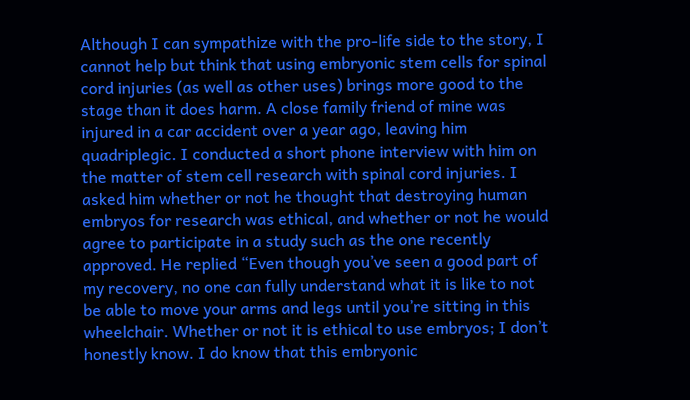Although I can sympathize with the pro-life side to the story, I cannot help but think that using embryonic stem cells for spinal cord injuries (as well as other uses) brings more good to the stage than it does harm. A close family friend of mine was injured in a car accident over a year ago, leaving him quadriplegic. I conducted a short phone interview with him on the matter of stem cell research with spinal cord injuries. I asked him whether or not he thought that destroying human embryos for research was ethical, and whether or not he would agree to participate in a study such as the one recently approved. He replied “Even though you’ve seen a good part of my recovery, no one can fully understand what it is like to not be able to move your arms and legs until you’re sitting in this wheelchair. Whether or not it is ethical to use embryos; I don’t honestly know. I do know that this embryonic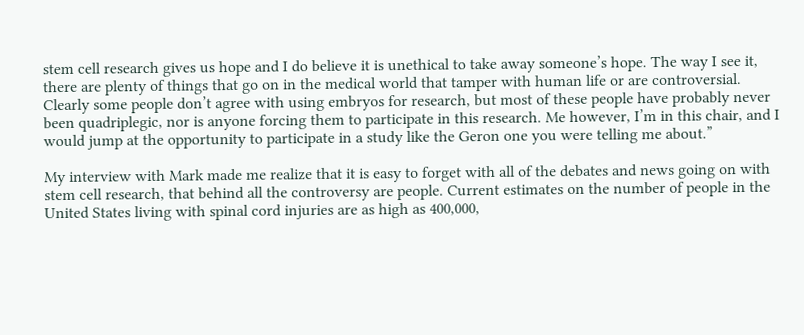stem cell research gives us hope and I do believe it is unethical to take away someone’s hope. The way I see it, there are plenty of things that go on in the medical world that tamper with human life or are controversial. Clearly some people don’t agree with using embryos for research, but most of these people have probably never been quadriplegic, nor is anyone forcing them to participate in this research. Me however, I’m in this chair, and I would jump at the opportunity to participate in a study like the Geron one you were telling me about.”

My interview with Mark made me realize that it is easy to forget with all of the debates and news going on with stem cell research, that behind all the controversy are people. Current estimates on the number of people in the United States living with spinal cord injuries are as high as 400,000,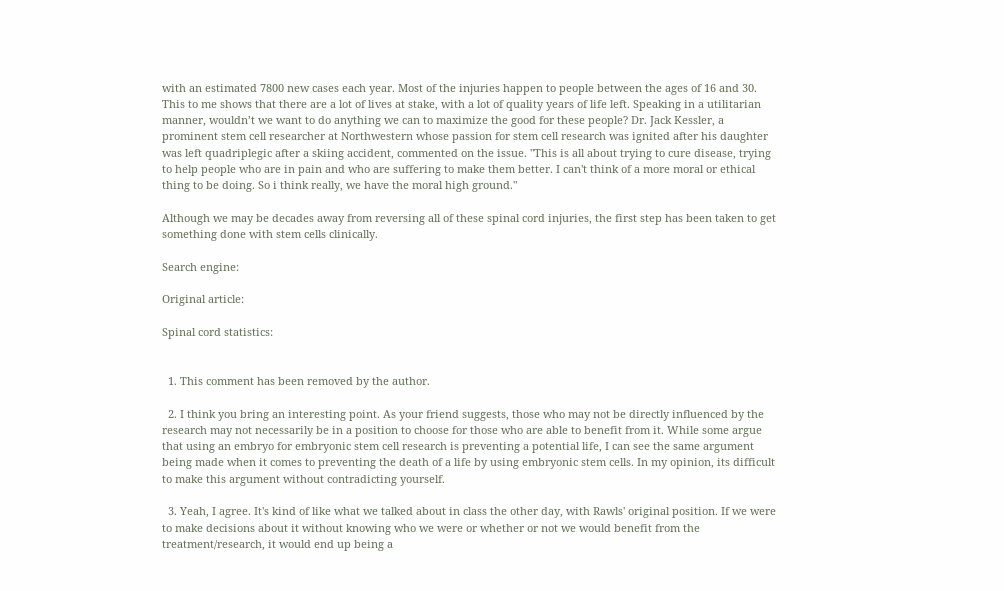with an estimated 7800 new cases each year. Most of the injuries happen to people between the ages of 16 and 30. This to me shows that there are a lot of lives at stake, with a lot of quality years of life left. Speaking in a utilitarian manner, wouldn’t we want to do anything we can to maximize the good for these people? Dr. Jack Kessler, a prominent stem cell researcher at Northwestern whose passion for stem cell research was ignited after his daughter was left quadriplegic after a skiing accident, commented on the issue. "This is all about trying to cure disease, trying to help people who are in pain and who are suffering to make them better. I can't think of a more moral or ethical thing to be doing. So i think really, we have the moral high ground."

Although we may be decades away from reversing all of these spinal cord injuries, the first step has been taken to get something done with stem cells clinically.

Search engine:

Original article:

Spinal cord statistics:


  1. This comment has been removed by the author.

  2. I think you bring an interesting point. As your friend suggests, those who may not be directly influenced by the research may not necessarily be in a position to choose for those who are able to benefit from it. While some argue that using an embryo for embryonic stem cell research is preventing a potential life, I can see the same argument being made when it comes to preventing the death of a life by using embryonic stem cells. In my opinion, its difficult to make this argument without contradicting yourself.

  3. Yeah, I agree. It's kind of like what we talked about in class the other day, with Rawls' original position. If we were to make decisions about it without knowing who we were or whether or not we would benefit from the treatment/research, it would end up being a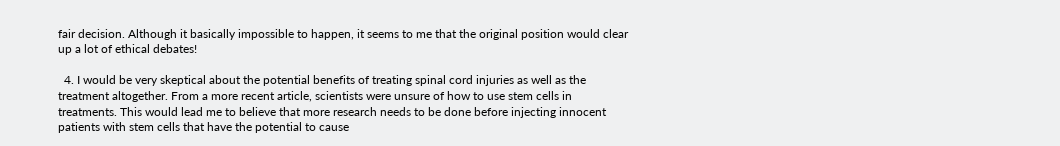fair decision. Although it basically impossible to happen, it seems to me that the original position would clear up a lot of ethical debates!

  4. I would be very skeptical about the potential benefits of treating spinal cord injuries as well as the treatment altogether. From a more recent article, scientists were unsure of how to use stem cells in treatments. This would lead me to believe that more research needs to be done before injecting innocent patients with stem cells that have the potential to cause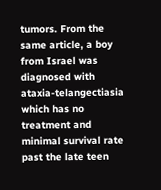tumors. From the same article, a boy from Israel was diagnosed with ataxia-telangectiasia which has no treatment and minimal survival rate past the late teen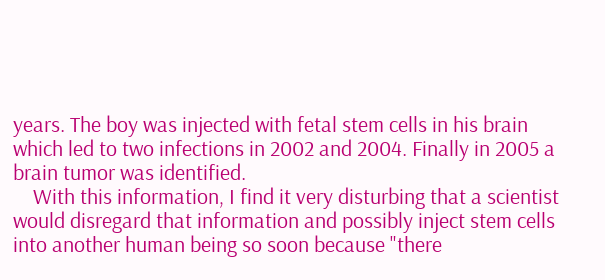years. The boy was injected with fetal stem cells in his brain which led to two infections in 2002 and 2004. Finally in 2005 a brain tumor was identified.
    With this information, I find it very disturbing that a scientist would disregard that information and possibly inject stem cells into another human being so soon because "there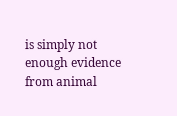is simply not enough evidence from animal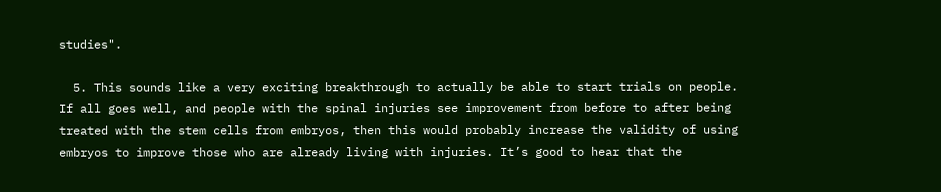studies".

  5. This sounds like a very exciting breakthrough to actually be able to start trials on people. If all goes well, and people with the spinal injuries see improvement from before to after being treated with the stem cells from embryos, then this would probably increase the validity of using embryos to improve those who are already living with injuries. It’s good to hear that the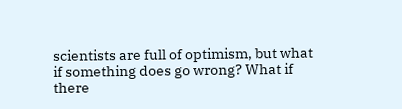scientists are full of optimism, but what if something does go wrong? What if there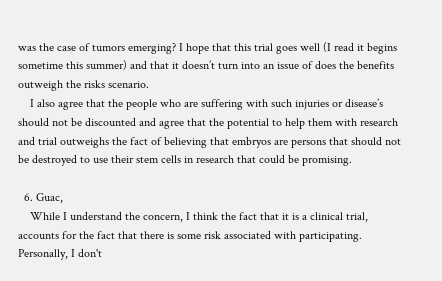was the case of tumors emerging? I hope that this trial goes well (I read it begins sometime this summer) and that it doesn’t turn into an issue of does the benefits outweigh the risks scenario.
    I also agree that the people who are suffering with such injuries or disease’s should not be discounted and agree that the potential to help them with research and trial outweighs the fact of believing that embryos are persons that should not be destroyed to use their stem cells in research that could be promising.

  6. Guac,
    While I understand the concern, I think the fact that it is a clinical trial, accounts for the fact that there is some risk associated with participating. Personally, I don't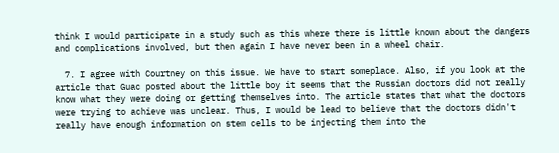think I would participate in a study such as this where there is little known about the dangers and complications involved, but then again I have never been in a wheel chair.

  7. I agree with Courtney on this issue. We have to start someplace. Also, if you look at the article that Guac posted about the little boy it seems that the Russian doctors did not really know what they were doing or getting themselves into. The article states that what the doctors were trying to achieve was unclear. Thus, I would be lead to believe that the doctors didn't really have enough information on stem cells to be injecting them into the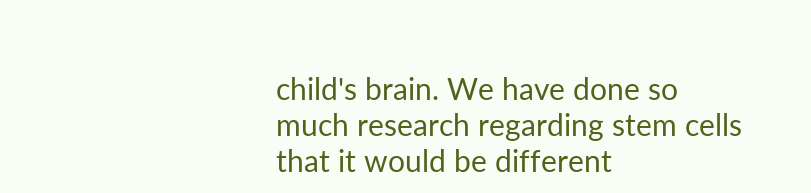child's brain. We have done so much research regarding stem cells that it would be different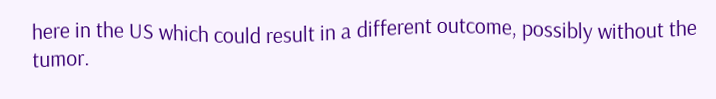here in the US which could result in a different outcome, possibly without the tumor.